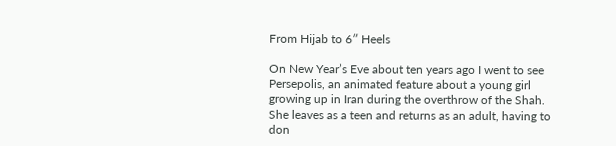From Hijab to 6″ Heels

On New Year’s Eve about ten years ago I went to see Persepolis, an animated feature about a young girl growing up in Iran during the overthrow of the Shah. She leaves as a teen and returns as an adult, having to don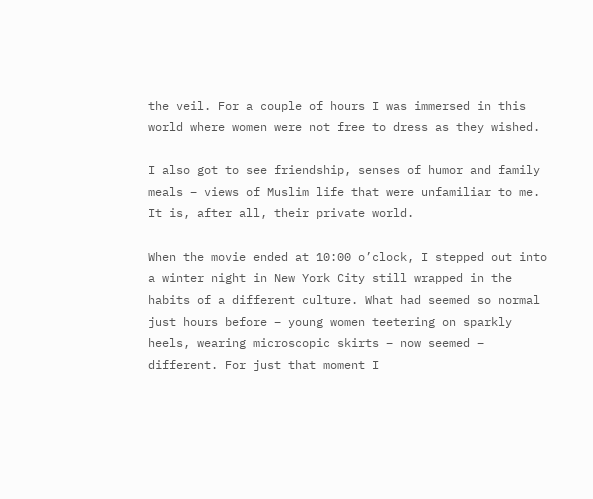the veil. For a couple of hours I was immersed in this world where women were not free to dress as they wished.

I also got to see friendship, senses of humor and family meals – views of Muslim life that were unfamiliar to me. It is, after all, their private world.

When the movie ended at 10:00 o’clock, I stepped out into a winter night in New York City still wrapped in the habits of a different culture. What had seemed so normal just hours before – young women teetering on sparkly heels, wearing microscopic skirts – now seemed – different. For just that moment I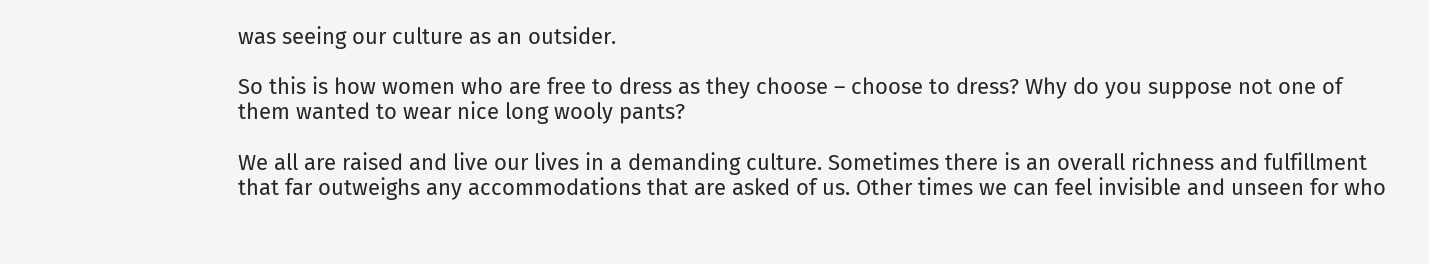was seeing our culture as an outsider.

So this is how women who are free to dress as they choose – choose to dress? Why do you suppose not one of them wanted to wear nice long wooly pants?

We all are raised and live our lives in a demanding culture. Sometimes there is an overall richness and fulfillment that far outweighs any accommodations that are asked of us. Other times we can feel invisible and unseen for who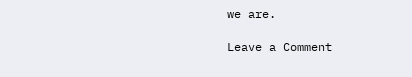we are.

Leave a Comment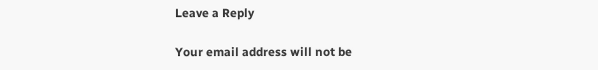Leave a Reply

Your email address will not be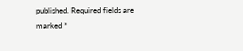published. Required fields are marked *